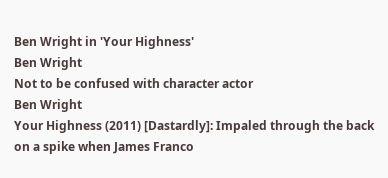Ben Wright in 'Your Highness'
Ben Wright
Not to be confused with character actor
Ben Wright
Your Highness (2011) [Dastardly]: Impaled through the back on a spike when James Franco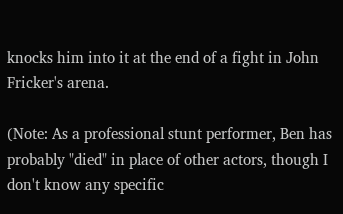knocks him into it at the end of a fight in John Fricker's arena.

(Note: As a professional stunt performer, Ben has probably "died" in place of other actors, though I don't know any specific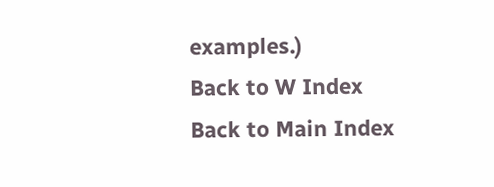examples.)
Back to W Index
Back to Main Index